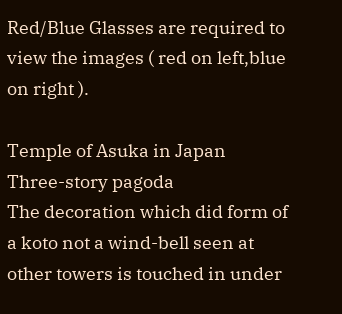Red/Blue Glasses are required to view the images ( red on left,blue on right ).

Temple of Asuka in Japan
Three-story pagoda
The decoration which did form of a koto not a wind-bell seen at other towers is touched in under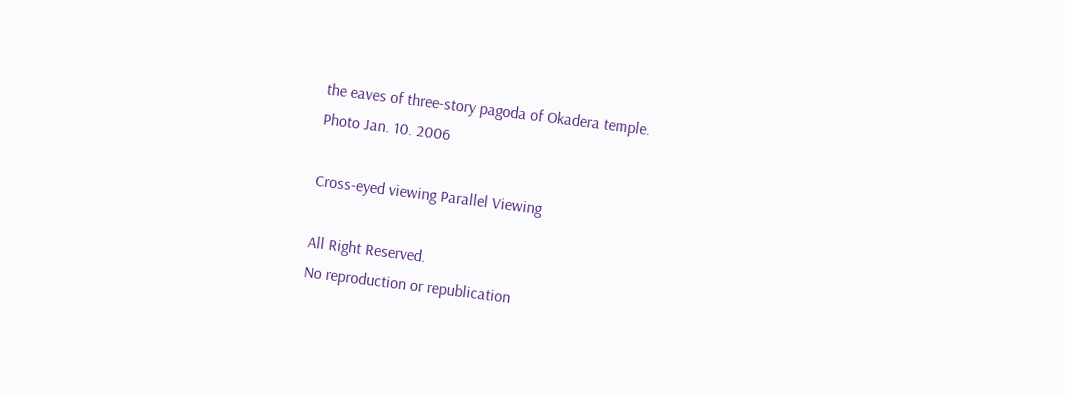the eaves of three-story pagoda of Okadera temple.
Photo Jan. 10. 2006

Cross-eyed viewing Parallel Viewing

All Right Reserved.
No reproduction or republication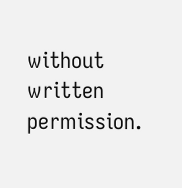without written permission.